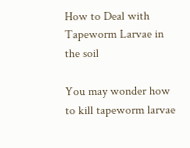How to Deal with Tapeworm Larvae in the soil

You may wonder how to kill tapeworm larvae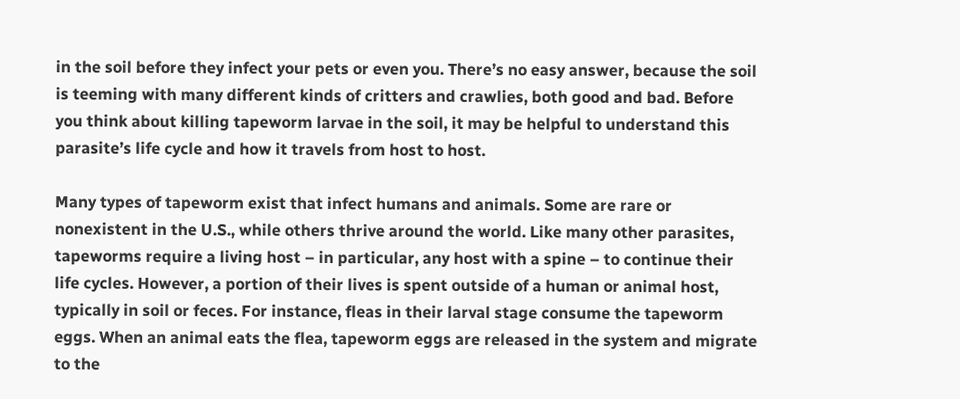in the soil before they infect your pets or even you. There’s no easy answer, because the soil is teeming with many different kinds of critters and crawlies, both good and bad. Before you think about killing tapeworm larvae in the soil, it may be helpful to understand this parasite’s life cycle and how it travels from host to host.

Many types of tapeworm exist that infect humans and animals. Some are rare or nonexistent in the U.S., while others thrive around the world. Like many other parasites, tapeworms require a living host – in particular, any host with a spine – to continue their life cycles. However, a portion of their lives is spent outside of a human or animal host, typically in soil or feces. For instance, fleas in their larval stage consume the tapeworm eggs. When an animal eats the flea, tapeworm eggs are released in the system and migrate to the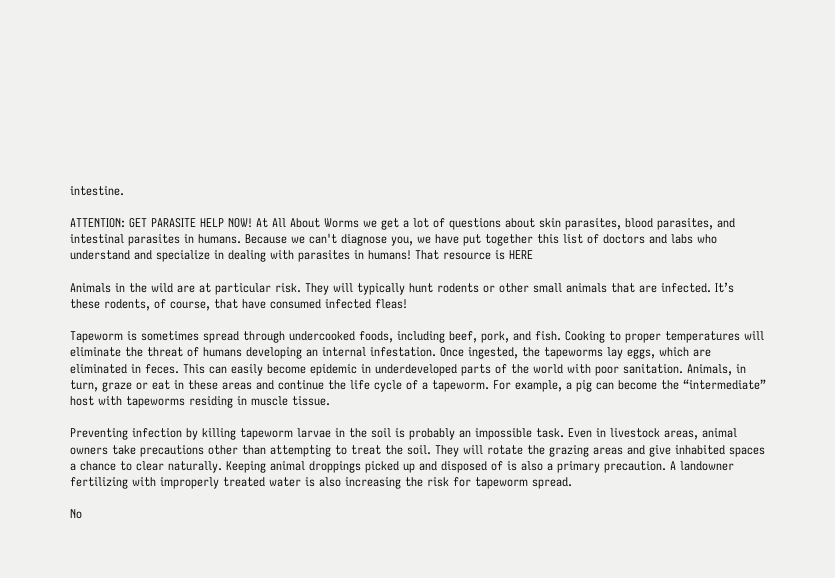intestine.

ATTENTION: GET PARASITE HELP NOW! At All About Worms we get a lot of questions about skin parasites, blood parasites, and intestinal parasites in humans. Because we can't diagnose you, we have put together this list of doctors and labs who understand and specialize in dealing with parasites in humans! That resource is HERE

Animals in the wild are at particular risk. They will typically hunt rodents or other small animals that are infected. It’s these rodents, of course, that have consumed infected fleas!

Tapeworm is sometimes spread through undercooked foods, including beef, pork, and fish. Cooking to proper temperatures will eliminate the threat of humans developing an internal infestation. Once ingested, the tapeworms lay eggs, which are eliminated in feces. This can easily become epidemic in underdeveloped parts of the world with poor sanitation. Animals, in turn, graze or eat in these areas and continue the life cycle of a tapeworm. For example, a pig can become the “intermediate” host with tapeworms residing in muscle tissue.

Preventing infection by killing tapeworm larvae in the soil is probably an impossible task. Even in livestock areas, animal owners take precautions other than attempting to treat the soil. They will rotate the grazing areas and give inhabited spaces a chance to clear naturally. Keeping animal droppings picked up and disposed of is also a primary precaution. A landowner fertilizing with improperly treated water is also increasing the risk for tapeworm spread.

No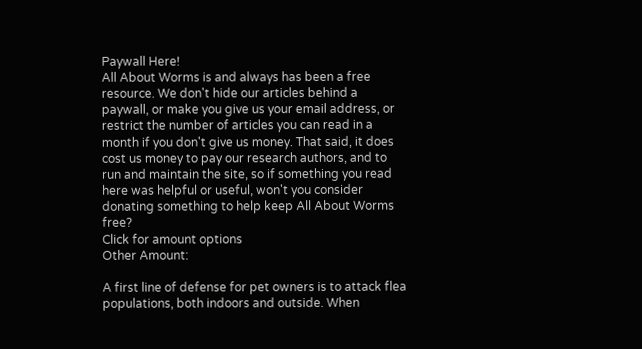Paywall Here!
All About Worms is and always has been a free resource. We don't hide our articles behind a paywall, or make you give us your email address, or restrict the number of articles you can read in a month if you don't give us money. That said, it does cost us money to pay our research authors, and to run and maintain the site, so if something you read here was helpful or useful, won't you consider donating something to help keep All About Worms free?
Click for amount options
Other Amount:

A first line of defense for pet owners is to attack flea populations, both indoors and outside. When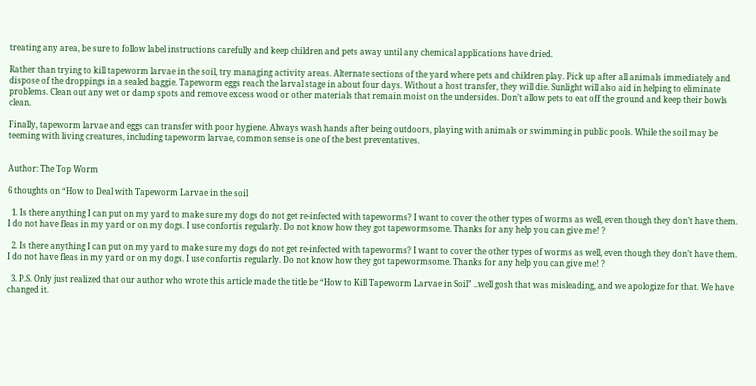treating any area, be sure to follow label instructions carefully and keep children and pets away until any chemical applications have dried.

Rather than trying to kill tapeworm larvae in the soil, try managing activity areas. Alternate sections of the yard where pets and children play. Pick up after all animals immediately and dispose of the droppings in a sealed baggie. Tapeworm eggs reach the larval stage in about four days. Without a host transfer, they will die. Sunlight will also aid in helping to eliminate problems. Clean out any wet or damp spots and remove excess wood or other materials that remain moist on the undersides. Don’t allow pets to eat off the ground and keep their bowls clean.

Finally, tapeworm larvae and eggs can transfer with poor hygiene. Always wash hands after being outdoors, playing with animals or swimming in public pools. While the soil may be teeming with living creatures, including tapeworm larvae, common sense is one of the best preventatives.


Author: The Top Worm

6 thoughts on “How to Deal with Tapeworm Larvae in the soil

  1. Is there anything I can put on my yard to make sure my dogs do not get re-infected with tapeworms? I want to cover the other types of worms as well, even though they don’t have them. I do not have fleas in my yard or on my dogs. I use confortis regularly. Do not know how they got tapewormsome. Thanks for any help you can give me! ?

  2. Is there anything I can put on my yard to make sure my dogs do not get re-infected with tapeworms? I want to cover the other types of worms as well, even though they don’t have them. I do not have fleas in my yard or on my dogs. I use confortis regularly. Do not know how they got tapewormsome. Thanks for any help you can give me! ?

  3. P.S. Only just realized that our author who wrote this article made the title be “How to Kill Tapeworm Larvae in Soil” ..well gosh that was misleading, and we apologize for that. We have changed it.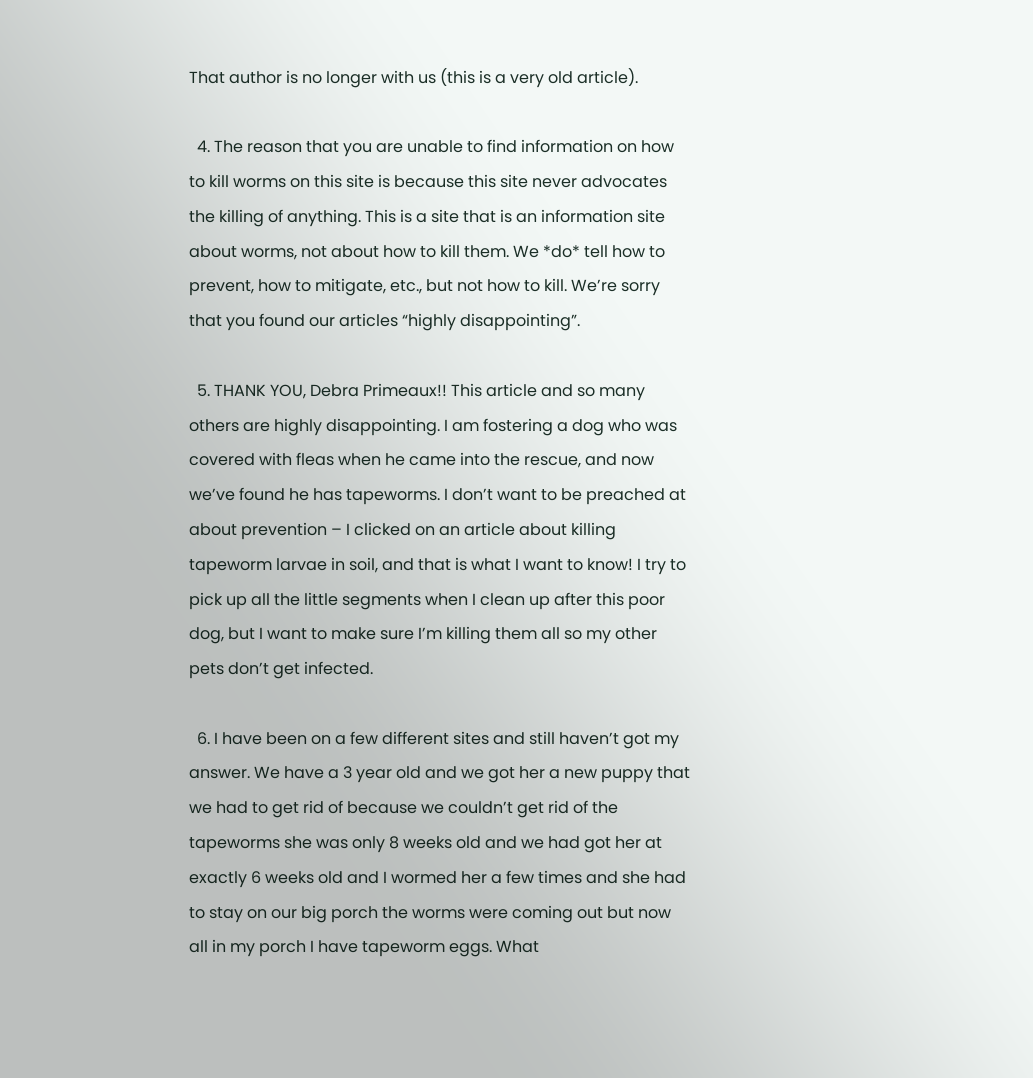That author is no longer with us (this is a very old article).

  4. The reason that you are unable to find information on how to kill worms on this site is because this site never advocates the killing of anything. This is a site that is an information site about worms, not about how to kill them. We *do* tell how to prevent, how to mitigate, etc., but not how to kill. We’re sorry that you found our articles “highly disappointing”.

  5. THANK YOU, Debra Primeaux!! This article and so many others are highly disappointing. I am fostering a dog who was covered with fleas when he came into the rescue, and now we’ve found he has tapeworms. I don’t want to be preached at about prevention – I clicked on an article about killing tapeworm larvae in soil, and that is what I want to know! I try to pick up all the little segments when I clean up after this poor dog, but I want to make sure I’m killing them all so my other pets don’t get infected.

  6. I have been on a few different sites and still haven’t got my answer. We have a 3 year old and we got her a new puppy that we had to get rid of because we couldn’t get rid of the tapeworms she was only 8 weeks old and we had got her at exactly 6 weeks old and I wormed her a few times and she had to stay on our big porch the worms were coming out but now all in my porch I have tapeworm eggs. What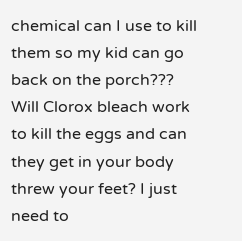chemical can I use to kill them so my kid can go back on the porch??? Will Clorox bleach work to kill the eggs and can they get in your body threw your feet? I just need to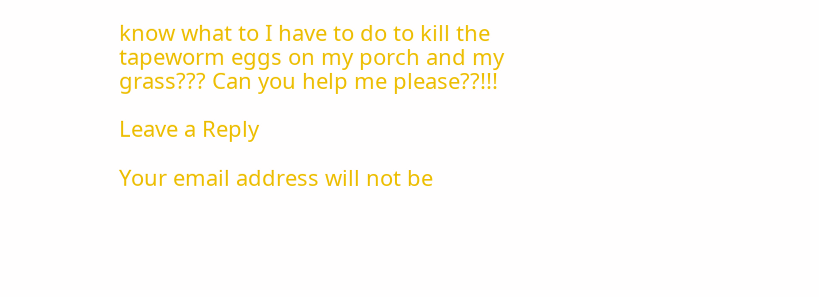know what to I have to do to kill the tapeworm eggs on my porch and my grass??? Can you help me please??!!!

Leave a Reply

Your email address will not be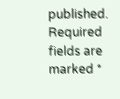published. Required fields are marked *